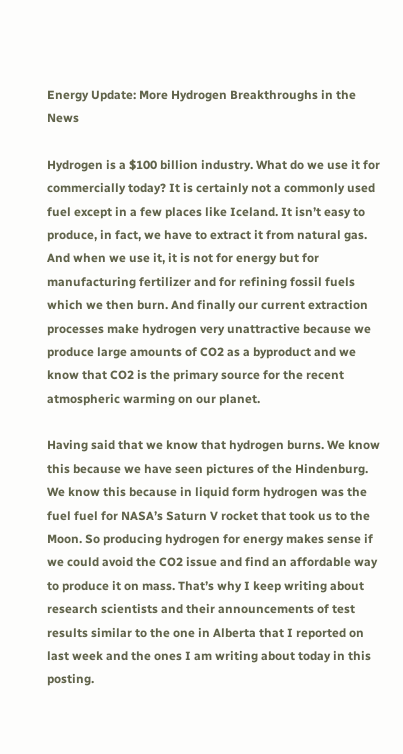Energy Update: More Hydrogen Breakthroughs in the News

Hydrogen is a $100 billion industry. What do we use it for commercially today? It is certainly not a commonly used fuel except in a few places like Iceland. It isn’t easy to produce, in fact, we have to extract it from natural gas. And when we use it, it is not for energy but for manufacturing fertilizer and for refining fossil fuels which we then burn. And finally our current extraction processes make hydrogen very unattractive because we produce large amounts of CO2 as a byproduct and we know that CO2 is the primary source for the recent atmospheric warming on our planet.

Having said that we know that hydrogen burns. We know this because we have seen pictures of the Hindenburg. We know this because in liquid form hydrogen was the fuel fuel for NASA’s Saturn V rocket that took us to the Moon. So producing hydrogen for energy makes sense if we could avoid the CO2 issue and find an affordable way to produce it on mass. That’s why I keep writing about research scientists and their announcements of test results similar to the one in Alberta that I reported on last week and the ones I am writing about today in this posting.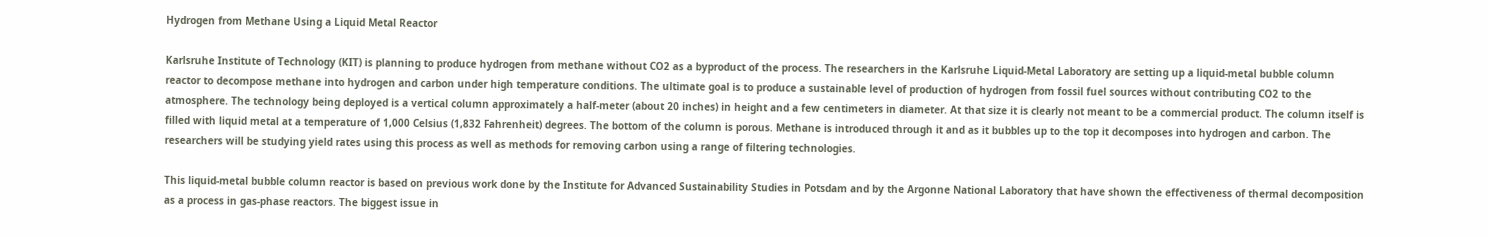Hydrogen from Methane Using a Liquid Metal Reactor

Karlsruhe Institute of Technology (KIT) is planning to produce hydrogen from methane without CO2 as a byproduct of the process. The researchers in the Karlsruhe Liquid-Metal Laboratory are setting up a liquid-metal bubble column reactor to decompose methane into hydrogen and carbon under high temperature conditions. The ultimate goal is to produce a sustainable level of production of hydrogen from fossil fuel sources without contributing CO2 to the atmosphere. The technology being deployed is a vertical column approximately a half-meter (about 20 inches) in height and a few centimeters in diameter. At that size it is clearly not meant to be a commercial product. The column itself is filled with liquid metal at a temperature of 1,000 Celsius (1,832 Fahrenheit) degrees. The bottom of the column is porous. Methane is introduced through it and as it bubbles up to the top it decomposes into hydrogen and carbon. The researchers will be studying yield rates using this process as well as methods for removing carbon using a range of filtering technologies.

This liquid-metal bubble column reactor is based on previous work done by the Institute for Advanced Sustainability Studies in Potsdam and by the Argonne National Laboratory that have shown the effectiveness of thermal decomposition as a process in gas-phase reactors. The biggest issue in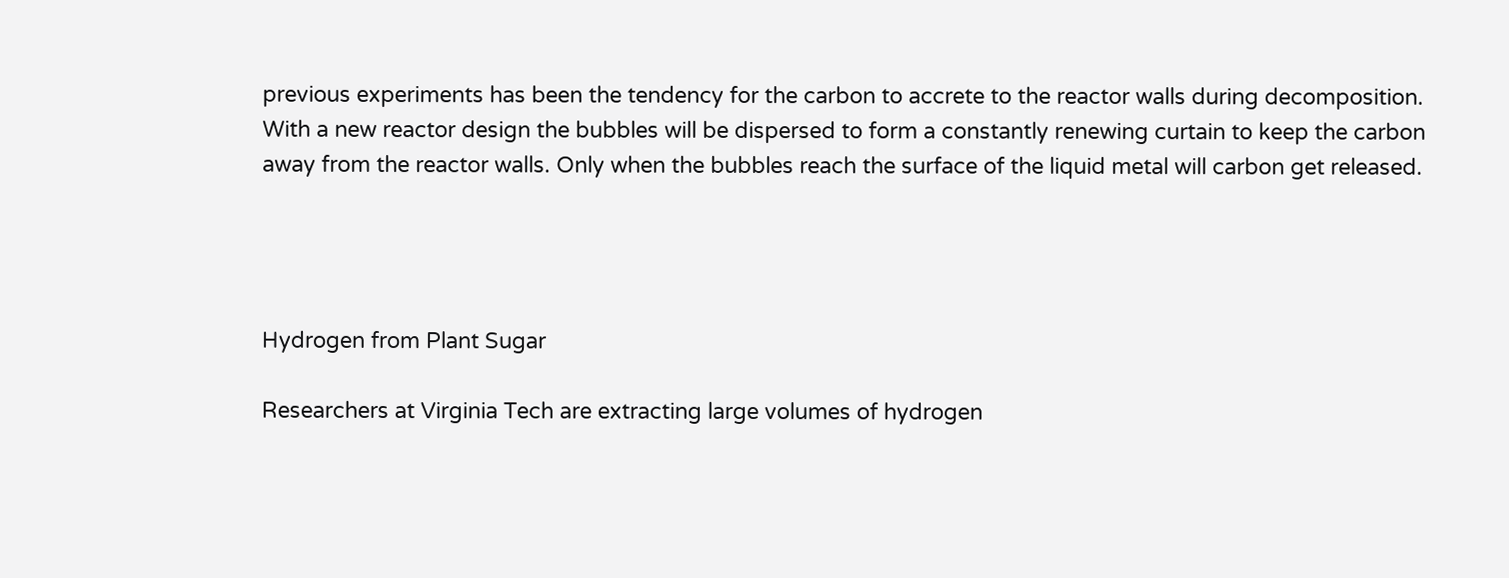previous experiments has been the tendency for the carbon to accrete to the reactor walls during decomposition. With a new reactor design the bubbles will be dispersed to form a constantly renewing curtain to keep the carbon away from the reactor walls. Only when the bubbles reach the surface of the liquid metal will carbon get released.




Hydrogen from Plant Sugar

Researchers at Virginia Tech are extracting large volumes of hydrogen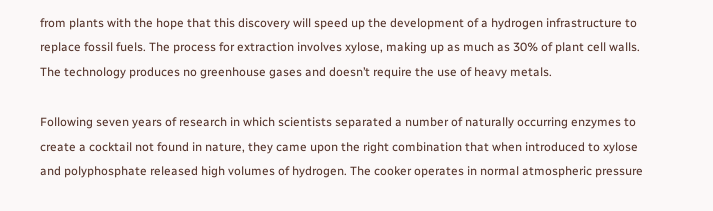from plants with the hope that this discovery will speed up the development of a hydrogen infrastructure to replace fossil fuels. The process for extraction involves xylose, making up as much as 30% of plant cell walls. The technology produces no greenhouse gases and doesn’t require the use of heavy metals.

Following seven years of research in which scientists separated a number of naturally occurring enzymes to create a cocktail not found in nature, they came upon the right combination that when introduced to xylose and polyphosphate released high volumes of hydrogen. The cooker operates in normal atmospheric pressure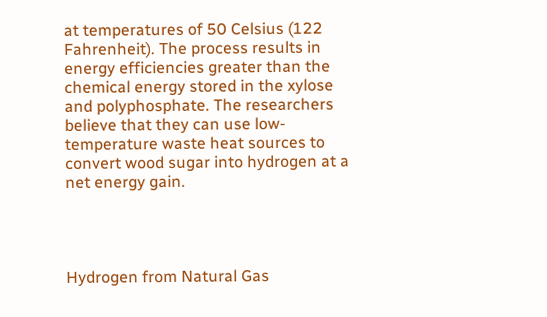at temperatures of 50 Celsius (122 Fahrenheit). The process results in energy efficiencies greater than the chemical energy stored in the xylose and polyphosphate. The researchers believe that they can use low-temperature waste heat sources to convert wood sugar into hydrogen at a net energy gain.




Hydrogen from Natural Gas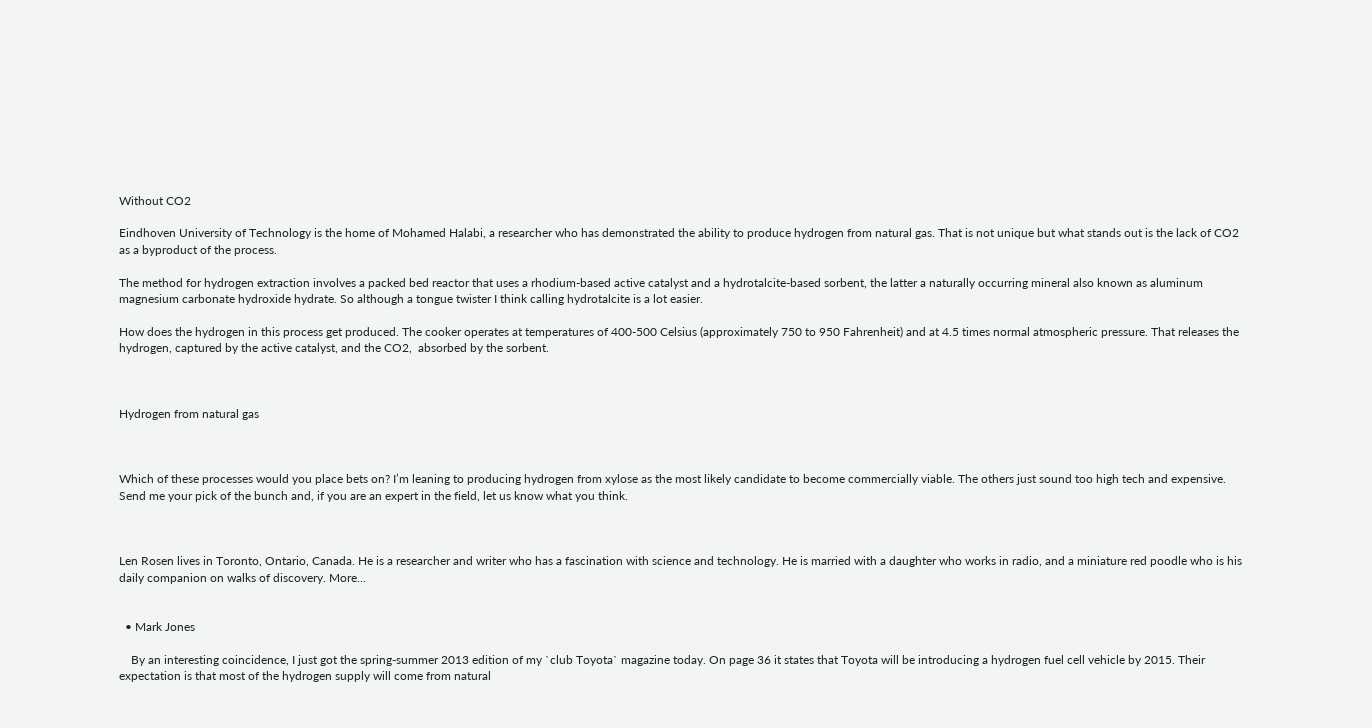Without CO2

Eindhoven University of Technology is the home of Mohamed Halabi, a researcher who has demonstrated the ability to produce hydrogen from natural gas. That is not unique but what stands out is the lack of CO2 as a byproduct of the process.

The method for hydrogen extraction involves a packed bed reactor that uses a rhodium-based active catalyst and a hydrotalcite-based sorbent, the latter a naturally occurring mineral also known as aluminum magnesium carbonate hydroxide hydrate. So although a tongue twister I think calling hydrotalcite is a lot easier.

How does the hydrogen in this process get produced. The cooker operates at temperatures of 400-500 Celsius (approximately 750 to 950 Fahrenheit) and at 4.5 times normal atmospheric pressure. That releases the hydrogen, captured by the active catalyst, and the CO2,  absorbed by the sorbent.



Hydrogen from natural gas



Which of these processes would you place bets on? I’m leaning to producing hydrogen from xylose as the most likely candidate to become commercially viable. The others just sound too high tech and expensive. Send me your pick of the bunch and, if you are an expert in the field, let us know what you think.



Len Rosen lives in Toronto, Ontario, Canada. He is a researcher and writer who has a fascination with science and technology. He is married with a daughter who works in radio, and a miniature red poodle who is his daily companion on walks of discovery. More...


  • Mark Jones

    By an interesting coincidence, I just got the spring-summer 2013 edition of my `club Toyota` magazine today. On page 36 it states that Toyota will be introducing a hydrogen fuel cell vehicle by 2015. Their expectation is that most of the hydrogen supply will come from natural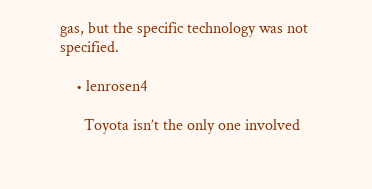gas, but the specific technology was not specified.

    • lenrosen4

      Toyota isn’t the only one involved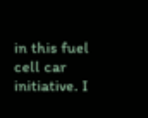in this fuel cell car initiative. I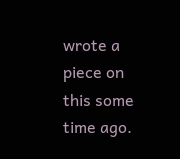wrote a piece on this some time ago.